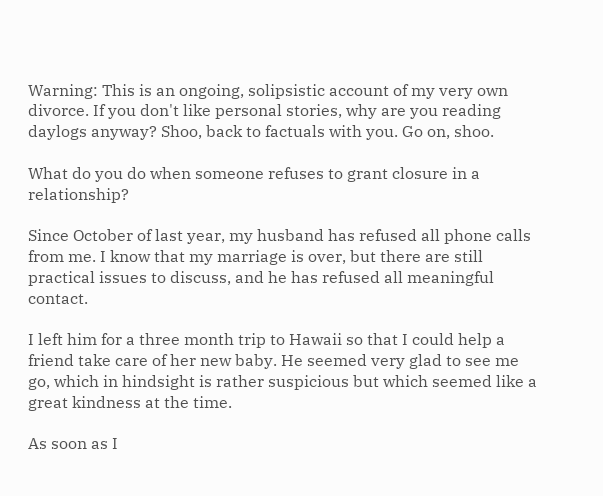Warning: This is an ongoing, solipsistic account of my very own divorce. If you don't like personal stories, why are you reading daylogs anyway? Shoo, back to factuals with you. Go on, shoo.

What do you do when someone refuses to grant closure in a relationship?

Since October of last year, my husband has refused all phone calls from me. I know that my marriage is over, but there are still practical issues to discuss, and he has refused all meaningful contact.

I left him for a three month trip to Hawaii so that I could help a friend take care of her new baby. He seemed very glad to see me go, which in hindsight is rather suspicious but which seemed like a great kindness at the time.

As soon as I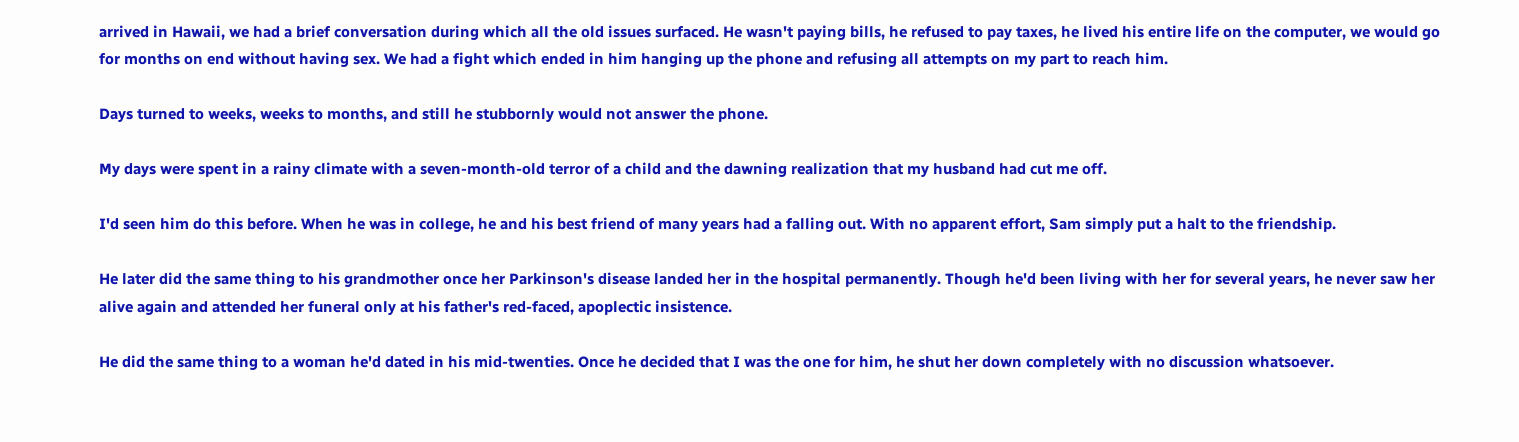arrived in Hawaii, we had a brief conversation during which all the old issues surfaced. He wasn't paying bills, he refused to pay taxes, he lived his entire life on the computer, we would go for months on end without having sex. We had a fight which ended in him hanging up the phone and refusing all attempts on my part to reach him.

Days turned to weeks, weeks to months, and still he stubbornly would not answer the phone.

My days were spent in a rainy climate with a seven-month-old terror of a child and the dawning realization that my husband had cut me off.

I'd seen him do this before. When he was in college, he and his best friend of many years had a falling out. With no apparent effort, Sam simply put a halt to the friendship.

He later did the same thing to his grandmother once her Parkinson's disease landed her in the hospital permanently. Though he'd been living with her for several years, he never saw her alive again and attended her funeral only at his father's red-faced, apoplectic insistence.

He did the same thing to a woman he'd dated in his mid-twenties. Once he decided that I was the one for him, he shut her down completely with no discussion whatsoever.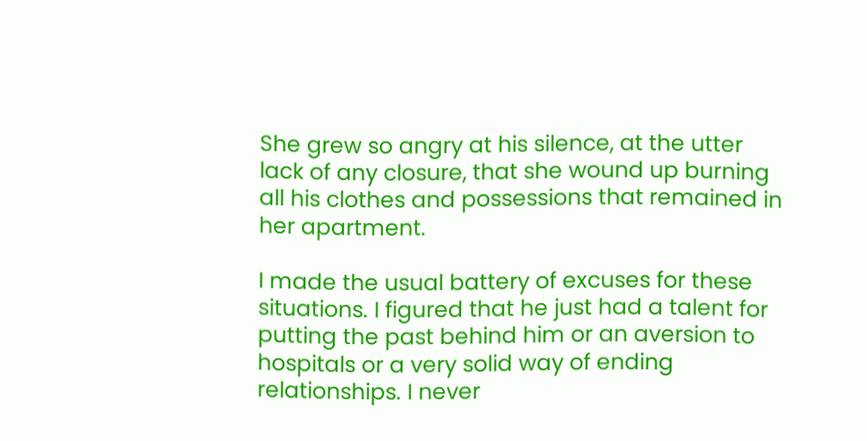She grew so angry at his silence, at the utter lack of any closure, that she wound up burning all his clothes and possessions that remained in her apartment.

I made the usual battery of excuses for these situations. I figured that he just had a talent for putting the past behind him or an aversion to hospitals or a very solid way of ending relationships. I never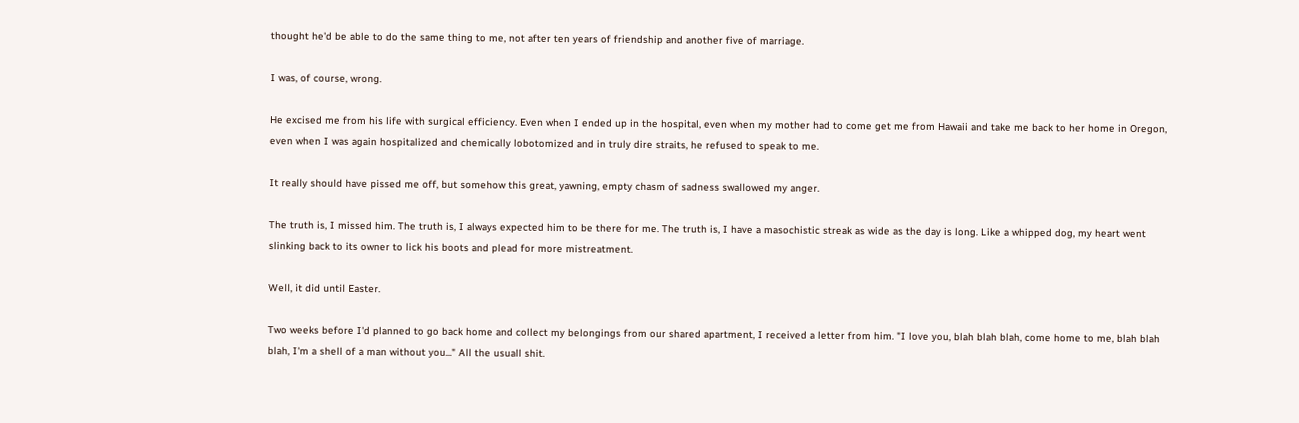thought he'd be able to do the same thing to me, not after ten years of friendship and another five of marriage.

I was, of course, wrong.

He excised me from his life with surgical efficiency. Even when I ended up in the hospital, even when my mother had to come get me from Hawaii and take me back to her home in Oregon, even when I was again hospitalized and chemically lobotomized and in truly dire straits, he refused to speak to me.

It really should have pissed me off, but somehow this great, yawning, empty chasm of sadness swallowed my anger.

The truth is, I missed him. The truth is, I always expected him to be there for me. The truth is, I have a masochistic streak as wide as the day is long. Like a whipped dog, my heart went slinking back to its owner to lick his boots and plead for more mistreatment.

Well, it did until Easter.

Two weeks before I'd planned to go back home and collect my belongings from our shared apartment, I received a letter from him. "I love you, blah blah blah, come home to me, blah blah blah, I'm a shell of a man without you..." All the usuall shit.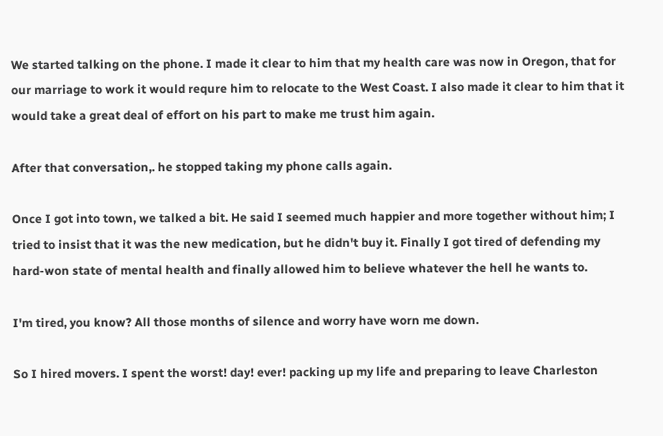We started talking on the phone. I made it clear to him that my health care was now in Oregon, that for our marriage to work it would requre him to relocate to the West Coast. I also made it clear to him that it would take a great deal of effort on his part to make me trust him again.

After that conversation,. he stopped taking my phone calls again.

Once I got into town, we talked a bit. He said I seemed much happier and more together without him; I tried to insist that it was the new medication, but he didn't buy it. Finally I got tired of defending my hard-won state of mental health and finally allowed him to believe whatever the hell he wants to.

I'm tired, you know? All those months of silence and worry have worn me down.

So I hired movers. I spent the worst! day! ever! packing up my life and preparing to leave Charleston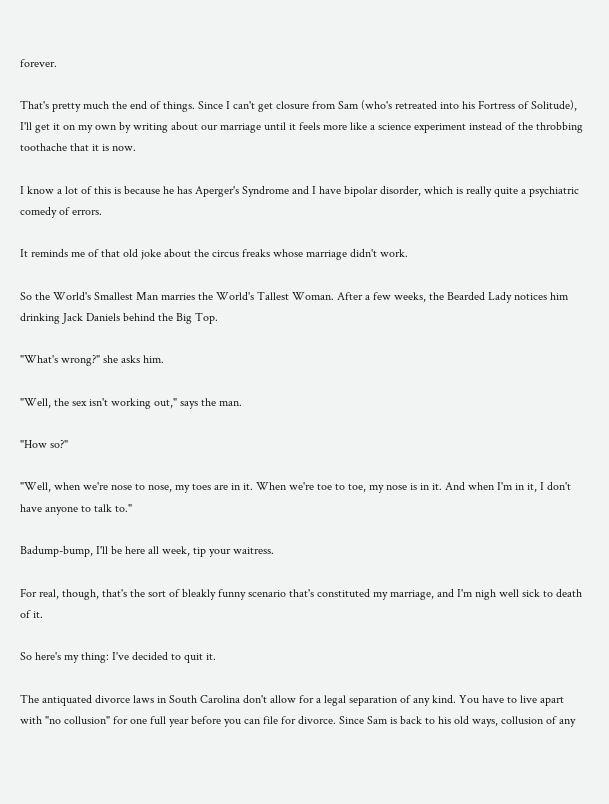forever.

That's pretty much the end of things. Since I can't get closure from Sam (who's retreated into his Fortress of Solitude), I'll get it on my own by writing about our marriage until it feels more like a science experiment instead of the throbbing toothache that it is now.

I know a lot of this is because he has Aperger's Syndrome and I have bipolar disorder, which is really quite a psychiatric comedy of errors.

It reminds me of that old joke about the circus freaks whose marriage didn't work.

So the World's Smallest Man marries the World's Tallest Woman. After a few weeks, the Bearded Lady notices him drinking Jack Daniels behind the Big Top.

"What's wrong?" she asks him.

"Well, the sex isn't working out," says the man.

"How so?"

"Well, when we're nose to nose, my toes are in it. When we're toe to toe, my nose is in it. And when I'm in it, I don't have anyone to talk to."

Badump-bump, I'll be here all week, tip your waitress.

For real, though, that's the sort of bleakly funny scenario that's constituted my marriage, and I'm nigh well sick to death of it.

So here's my thing: I've decided to quit it.

The antiquated divorce laws in South Carolina don't allow for a legal separation of any kind. You have to live apart with "no collusion" for one full year before you can file for divorce. Since Sam is back to his old ways, collusion of any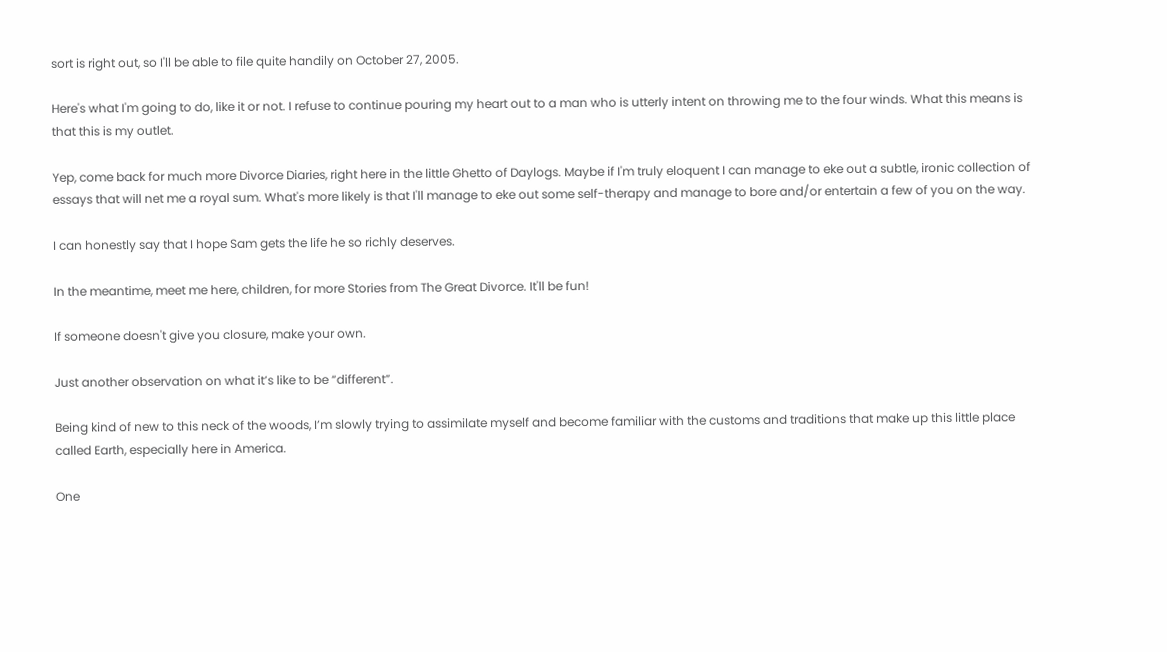sort is right out, so I'll be able to file quite handily on October 27, 2005.

Here's what I'm going to do, like it or not. I refuse to continue pouring my heart out to a man who is utterly intent on throwing me to the four winds. What this means is that this is my outlet.

Yep, come back for much more Divorce Diaries, right here in the little Ghetto of Daylogs. Maybe if I'm truly eloquent I can manage to eke out a subtle, ironic collection of essays that will net me a royal sum. What's more likely is that I'll manage to eke out some self-therapy and manage to bore and/or entertain a few of you on the way.

I can honestly say that I hope Sam gets the life he so richly deserves.

In the meantime, meet me here, children, for more Stories from The Great Divorce. It'll be fun!

If someone doesn't give you closure, make your own.

Just another observation on what it’s like to be “different”.

Being kind of new to this neck of the woods, I’m slowly trying to assimilate myself and become familiar with the customs and traditions that make up this little place called Earth, especially here in America.

One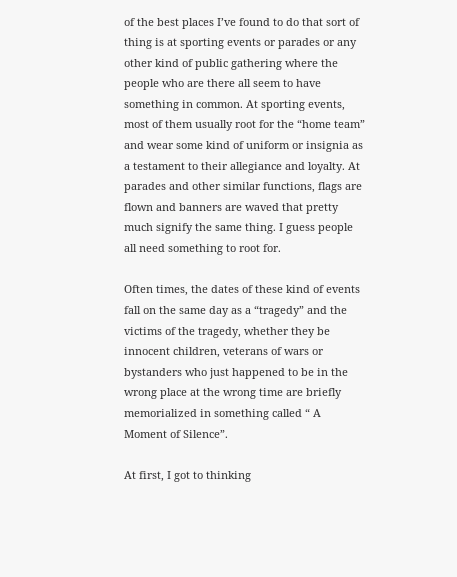of the best places I’ve found to do that sort of thing is at sporting events or parades or any other kind of public gathering where the people who are there all seem to have something in common. At sporting events, most of them usually root for the “home team” and wear some kind of uniform or insignia as a testament to their allegiance and loyalty. At parades and other similar functions, flags are flown and banners are waved that pretty much signify the same thing. I guess people all need something to root for.

Often times, the dates of these kind of events fall on the same day as a “tragedy” and the victims of the tragedy, whether they be innocent children, veterans of wars or bystanders who just happened to be in the wrong place at the wrong time are briefly memorialized in something called “ A Moment of Silence”.

At first, I got to thinking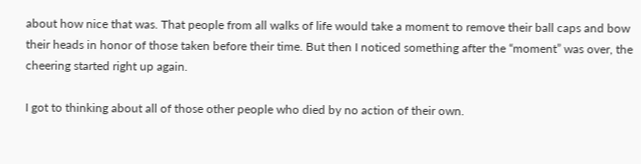about how nice that was. That people from all walks of life would take a moment to remove their ball caps and bow their heads in honor of those taken before their time. But then I noticed something after the “moment” was over, the cheering started right up again.

I got to thinking about all of those other people who died by no action of their own.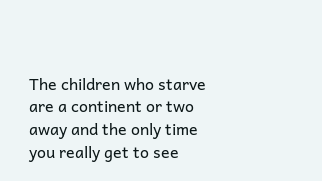The children who starve are a continent or two away and the only time you really get to see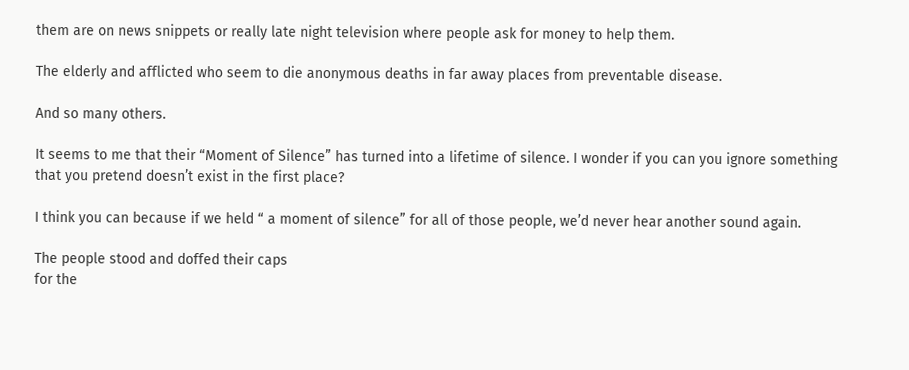them are on news snippets or really late night television where people ask for money to help them.

The elderly and afflicted who seem to die anonymous deaths in far away places from preventable disease.

And so many others.

It seems to me that their “Moment of Silence” has turned into a lifetime of silence. I wonder if you can you ignore something that you pretend doesn’t exist in the first place?

I think you can because if we held “ a moment of silence” for all of those people, we’d never hear another sound again.

The people stood and doffed their caps
for the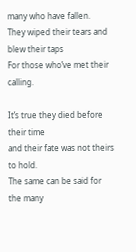many who have fallen.
They wiped their tears and blew their taps
For those who’ve met their calling.

It’s true they died before their time
and their fate was not theirs to hold.
The same can be said for the many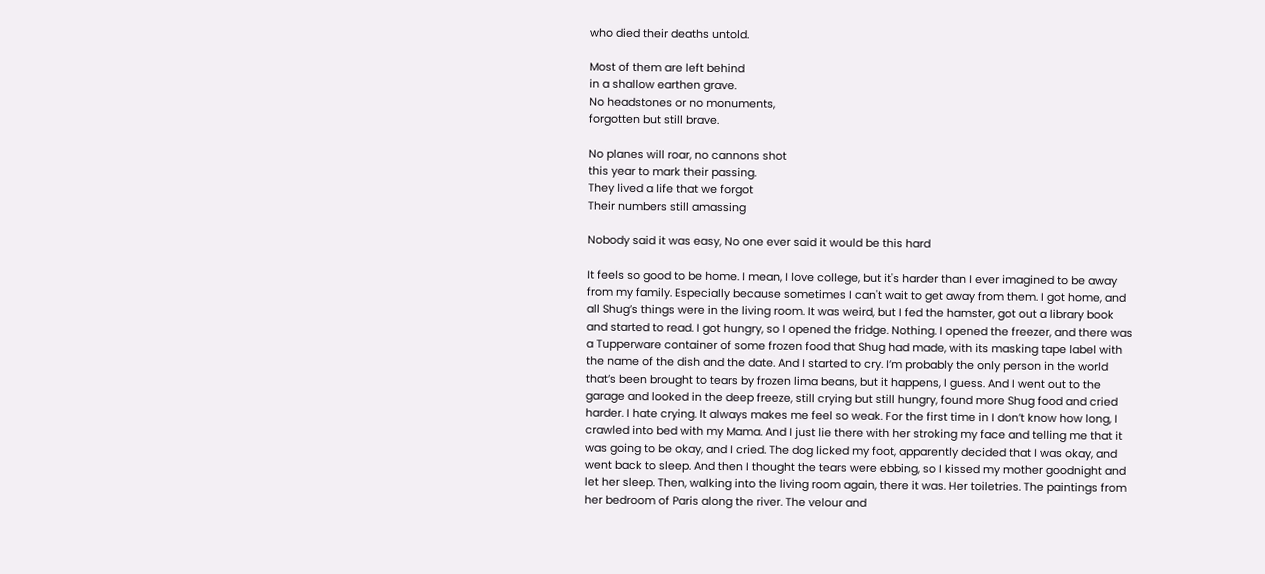who died their deaths untold.

Most of them are left behind
in a shallow earthen grave.
No headstones or no monuments,
forgotten but still brave.

No planes will roar, no cannons shot
this year to mark their passing.
They lived a life that we forgot
Their numbers still amassing

Nobody said it was easy, No one ever said it would be this hard

It feels so good to be home. I mean, I love college, but it's harder than I ever imagined to be away from my family. Especially because sometimes I can't wait to get away from them. I got home, and all Shug’s things were in the living room. It was weird, but I fed the hamster, got out a library book and started to read. I got hungry, so I opened the fridge. Nothing. I opened the freezer, and there was a Tupperware container of some frozen food that Shug had made, with its masking tape label with the name of the dish and the date. And I started to cry. I’m probably the only person in the world that’s been brought to tears by frozen lima beans, but it happens, I guess. And I went out to the garage and looked in the deep freeze, still crying but still hungry, found more Shug food and cried harder. I hate crying. It always makes me feel so weak. For the first time in I don’t know how long, I crawled into bed with my Mama. And I just lie there with her stroking my face and telling me that it was going to be okay, and I cried. The dog licked my foot, apparently decided that I was okay, and went back to sleep. And then I thought the tears were ebbing, so I kissed my mother goodnight and let her sleep. Then, walking into the living room again, there it was. Her toiletries. The paintings from her bedroom of Paris along the river. The velour and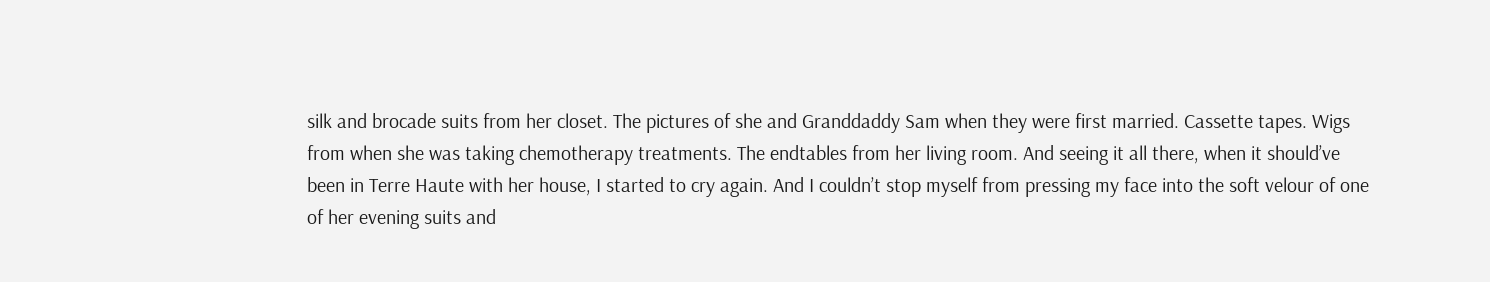silk and brocade suits from her closet. The pictures of she and Granddaddy Sam when they were first married. Cassette tapes. Wigs from when she was taking chemotherapy treatments. The endtables from her living room. And seeing it all there, when it should’ve been in Terre Haute with her house, I started to cry again. And I couldn’t stop myself from pressing my face into the soft velour of one of her evening suits and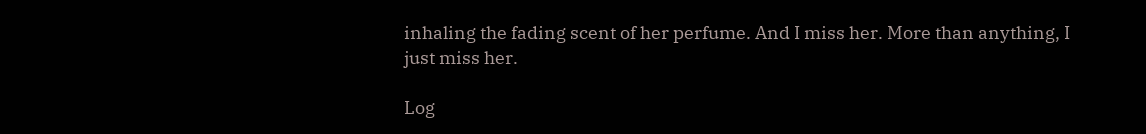inhaling the fading scent of her perfume. And I miss her. More than anything, I just miss her.

Log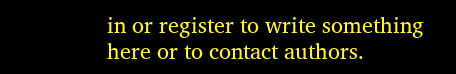in or register to write something here or to contact authors.